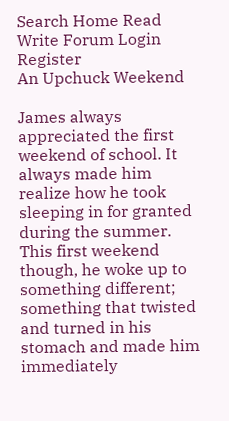Search Home Read Write Forum Login Register
An Upchuck Weekend

James always appreciated the first weekend of school. It always made him realize how he took sleeping in for granted during the summer. This first weekend though, he woke up to something different; something that twisted and turned in his stomach and made him immediately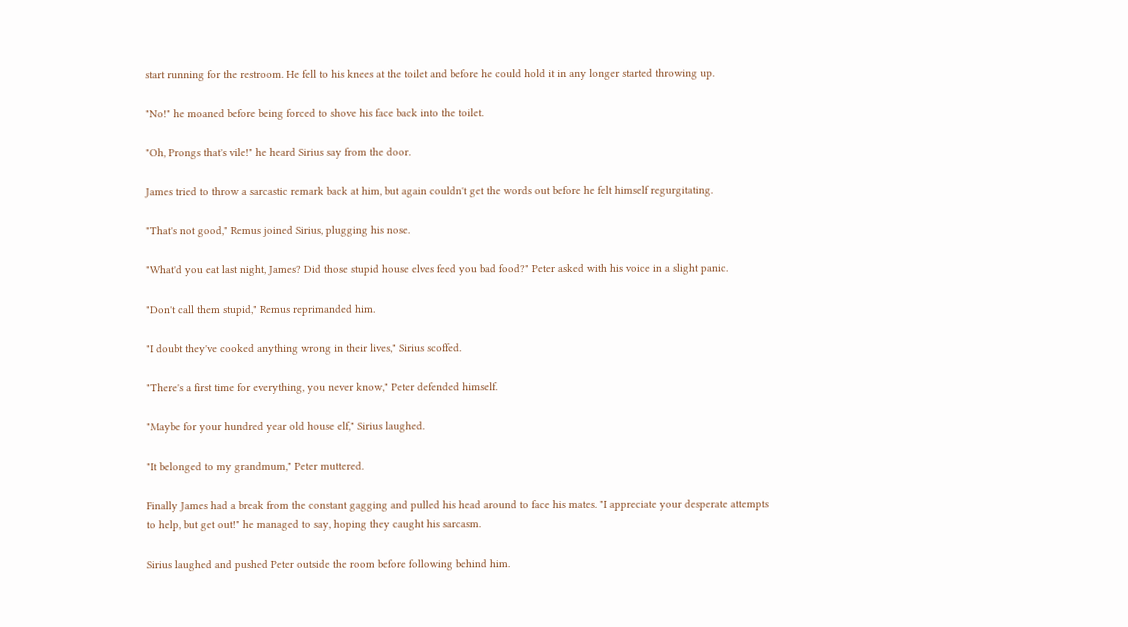start running for the restroom. He fell to his knees at the toilet and before he could hold it in any longer started throwing up.

"No!" he moaned before being forced to shove his face back into the toilet.

"Oh, Prongs that's vile!" he heard Sirius say from the door.

James tried to throw a sarcastic remark back at him, but again couldn't get the words out before he felt himself regurgitating.

"That's not good," Remus joined Sirius, plugging his nose.

"What'd you eat last night, James? Did those stupid house elves feed you bad food?" Peter asked with his voice in a slight panic.

"Don't call them stupid," Remus reprimanded him.

"I doubt they've cooked anything wrong in their lives," Sirius scoffed.

"There's a first time for everything, you never know," Peter defended himself.

"Maybe for your hundred year old house elf," Sirius laughed.

"It belonged to my grandmum," Peter muttered.

Finally James had a break from the constant gagging and pulled his head around to face his mates. "I appreciate your desperate attempts to help, but get out!" he managed to say, hoping they caught his sarcasm.

Sirius laughed and pushed Peter outside the room before following behind him.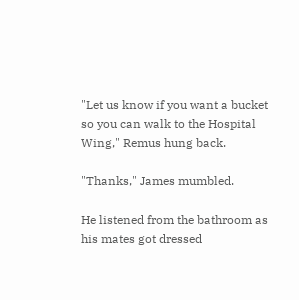"Let us know if you want a bucket so you can walk to the Hospital Wing," Remus hung back.

"Thanks," James mumbled.

He listened from the bathroom as his mates got dressed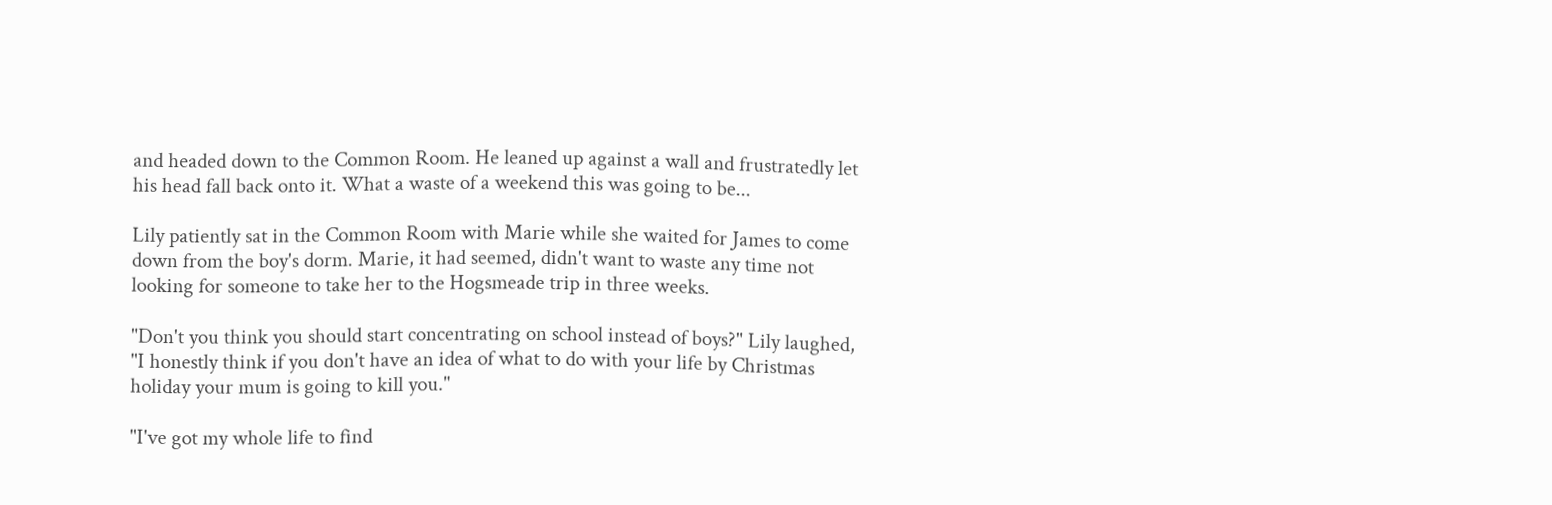and headed down to the Common Room. He leaned up against a wall and frustratedly let his head fall back onto it. What a waste of a weekend this was going to be...

Lily patiently sat in the Common Room with Marie while she waited for James to come down from the boy's dorm. Marie, it had seemed, didn't want to waste any time not looking for someone to take her to the Hogsmeade trip in three weeks.

"Don't you think you should start concentrating on school instead of boys?" Lily laughed, "I honestly think if you don't have an idea of what to do with your life by Christmas holiday your mum is going to kill you."

"I've got my whole life to find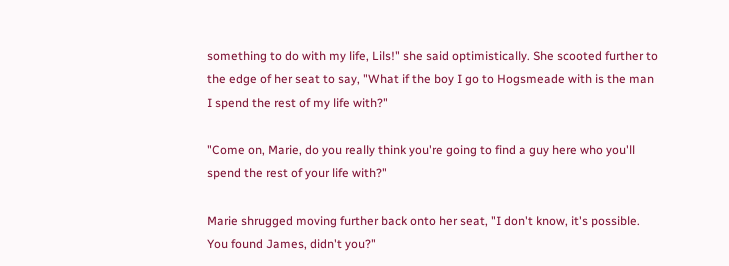something to do with my life, Lils!" she said optimistically. She scooted further to the edge of her seat to say, "What if the boy I go to Hogsmeade with is the man I spend the rest of my life with?"

"Come on, Marie, do you really think you're going to find a guy here who you'll spend the rest of your life with?"

Marie shrugged moving further back onto her seat, "I don't know, it's possible. You found James, didn't you?"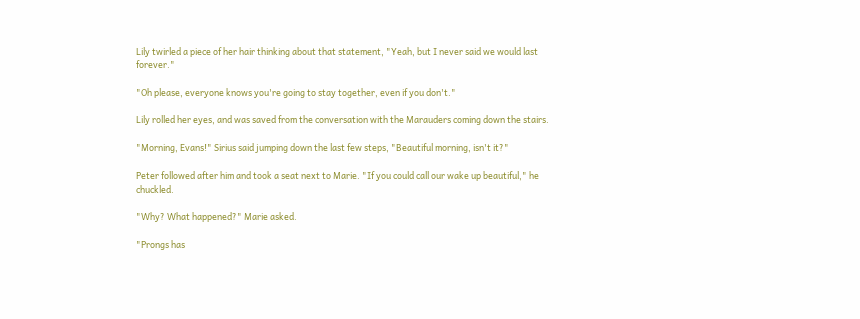Lily twirled a piece of her hair thinking about that statement, "Yeah, but I never said we would last forever."

"Oh please, everyone knows you're going to stay together, even if you don't."

Lily rolled her eyes, and was saved from the conversation with the Marauders coming down the stairs.

"Morning, Evans!" Sirius said jumping down the last few steps, "Beautiful morning, isn't it?"

Peter followed after him and took a seat next to Marie. "If you could call our wake up beautiful," he chuckled.

"Why? What happened?" Marie asked.

"Prongs has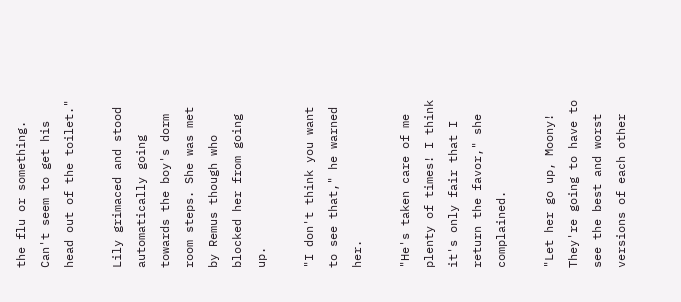the flu or something. Can't seem to get his head out of the toilet."

Lily grimaced and stood automatically going towards the boy's dorm room steps. She was met by Remus though who blocked her from going up.

"I don't think you want to see that," he warned her.

"He's taken care of me plenty of times! I think it's only fair that I return the favor," she complained.

"Let her go up, Moony! They're going to have to see the best and worst versions of each other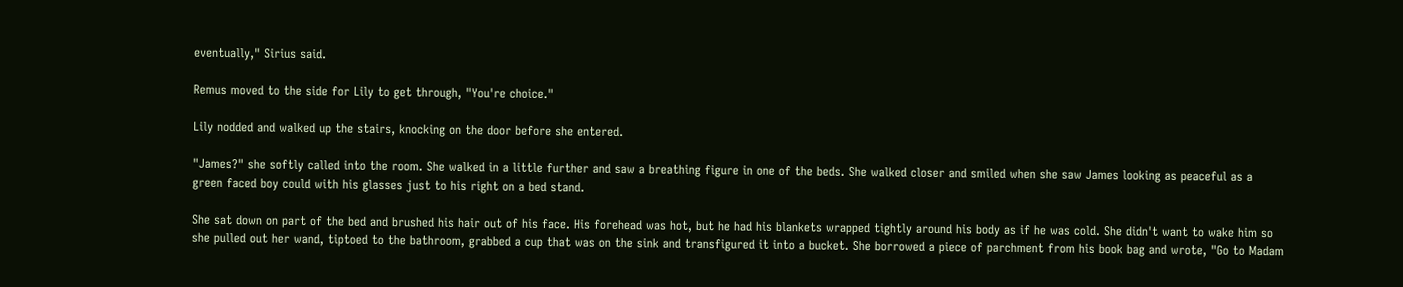eventually," Sirius said.

Remus moved to the side for Lily to get through, "You're choice."

Lily nodded and walked up the stairs, knocking on the door before she entered.

"James?" she softly called into the room. She walked in a little further and saw a breathing figure in one of the beds. She walked closer and smiled when she saw James looking as peaceful as a green faced boy could with his glasses just to his right on a bed stand.

She sat down on part of the bed and brushed his hair out of his face. His forehead was hot, but he had his blankets wrapped tightly around his body as if he was cold. She didn't want to wake him so she pulled out her wand, tiptoed to the bathroom, grabbed a cup that was on the sink and transfigured it into a bucket. She borrowed a piece of parchment from his book bag and wrote, "Go to Madam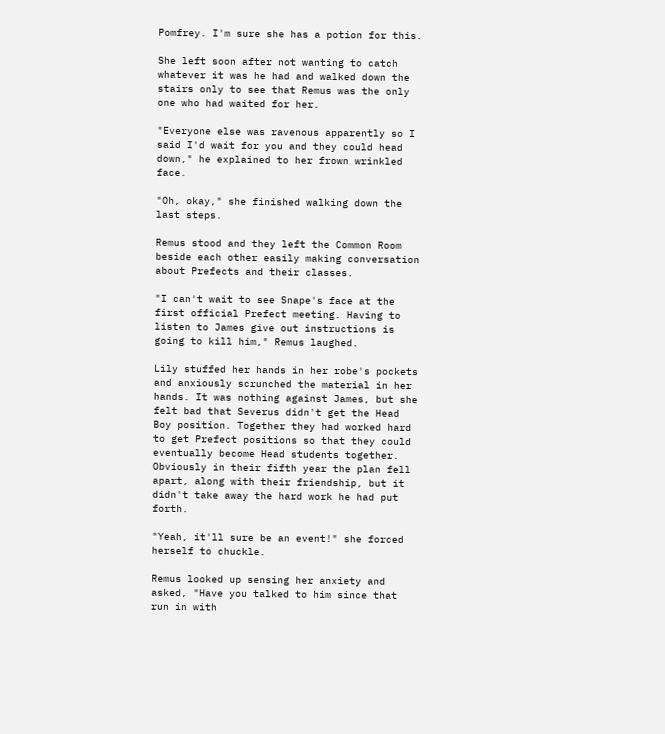Pomfrey. I'm sure she has a potion for this.

She left soon after not wanting to catch whatever it was he had and walked down the stairs only to see that Remus was the only one who had waited for her.

"Everyone else was ravenous apparently so I said I'd wait for you and they could head down," he explained to her frown wrinkled face.

"Oh, okay," she finished walking down the last steps.

Remus stood and they left the Common Room beside each other easily making conversation about Prefects and their classes.

"I can't wait to see Snape's face at the first official Prefect meeting. Having to listen to James give out instructions is going to kill him," Remus laughed.

Lily stuffed her hands in her robe's pockets and anxiously scrunched the material in her hands. It was nothing against James, but she felt bad that Severus didn't get the Head Boy position. Together they had worked hard to get Prefect positions so that they could eventually become Head students together. Obviously in their fifth year the plan fell apart, along with their friendship, but it didn't take away the hard work he had put forth.

"Yeah, it'll sure be an event!" she forced herself to chuckle.

Remus looked up sensing her anxiety and asked, "Have you talked to him since that run in with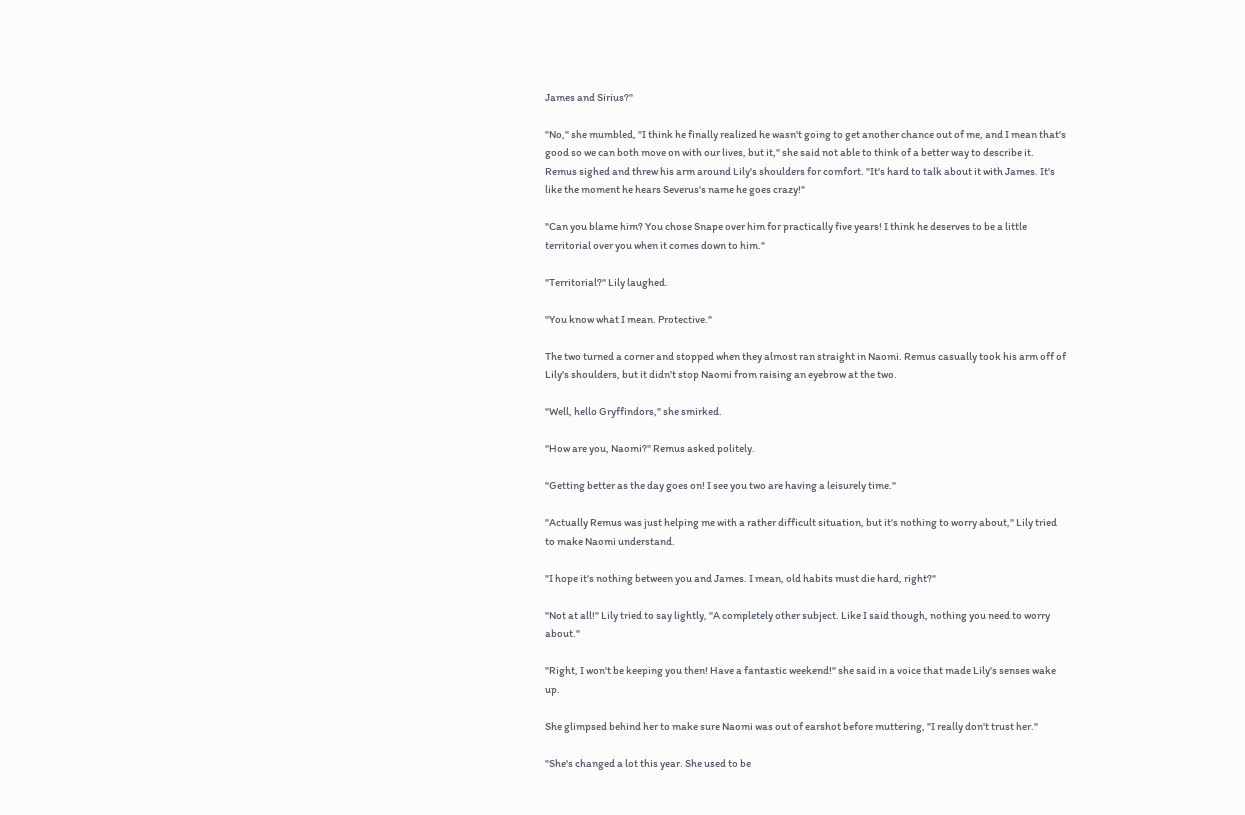James and Sirius?"

"No," she mumbled, "I think he finally realized he wasn't going to get another chance out of me, and I mean that's good so we can both move on with our lives, but it," she said not able to think of a better way to describe it. Remus sighed and threw his arm around Lily's shoulders for comfort. "It's hard to talk about it with James. It's like the moment he hears Severus's name he goes crazy!"

"Can you blame him? You chose Snape over him for practically five years! I think he deserves to be a little territorial over you when it comes down to him."

"Territorial?" Lily laughed.

"You know what I mean. Protective."

The two turned a corner and stopped when they almost ran straight in Naomi. Remus casually took his arm off of Lily's shoulders, but it didn't stop Naomi from raising an eyebrow at the two.

"Well, hello Gryffindors," she smirked.

"How are you, Naomi?" Remus asked politely.

"Getting better as the day goes on! I see you two are having a leisurely time."

"Actually Remus was just helping me with a rather difficult situation, but it's nothing to worry about," Lily tried to make Naomi understand.

"I hope it's nothing between you and James. I mean, old habits must die hard, right?"

"Not at all!" Lily tried to say lightly, "A completely other subject. Like I said though, nothing you need to worry about."

"Right, I won't be keeping you then! Have a fantastic weekend!" she said in a voice that made Lily's senses wake up.

She glimpsed behind her to make sure Naomi was out of earshot before muttering, "I really don't trust her."

"She's changed a lot this year. She used to be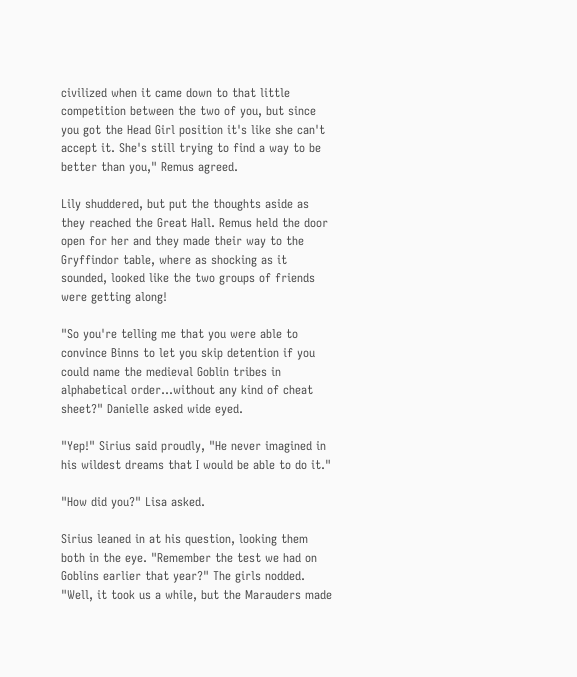civilized when it came down to that little competition between the two of you, but since you got the Head Girl position it's like she can't accept it. She's still trying to find a way to be better than you," Remus agreed.

Lily shuddered, but put the thoughts aside as they reached the Great Hall. Remus held the door open for her and they made their way to the Gryffindor table, where as shocking as it sounded, looked like the two groups of friends were getting along!

"So you're telling me that you were able to convince Binns to let you skip detention if you could name the medieval Goblin tribes in alphabetical order...without any kind of cheat sheet?" Danielle asked wide eyed.

"Yep!" Sirius said proudly, "He never imagined in his wildest dreams that I would be able to do it."

"How did you?" Lisa asked.

Sirius leaned in at his question, looking them both in the eye. "Remember the test we had on Goblins earlier that year?" The girls nodded. "Well, it took us a while, but the Marauders made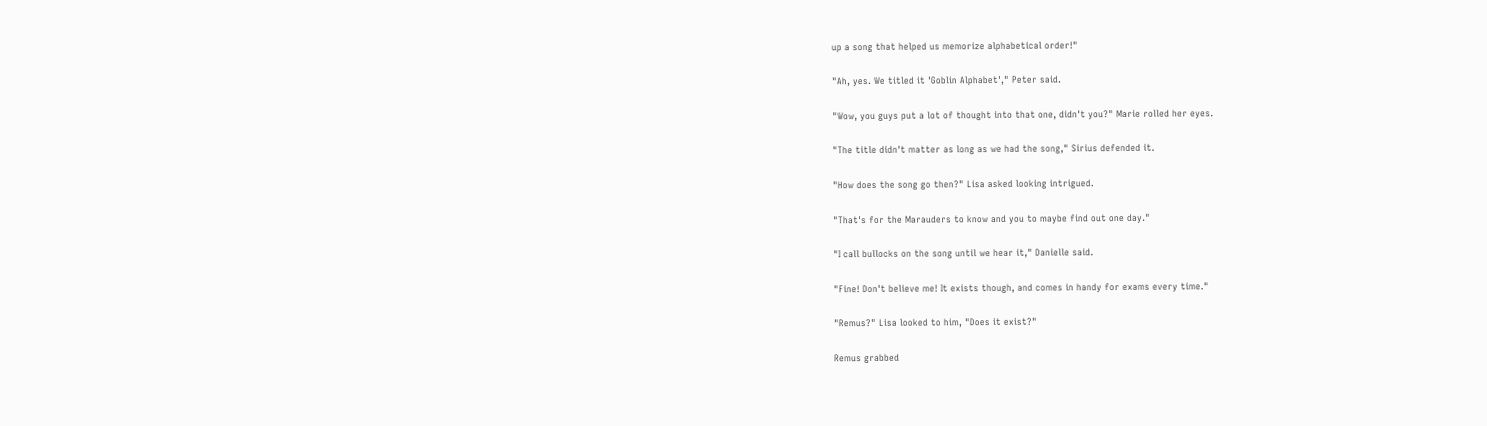up a song that helped us memorize alphabetical order!"

"Ah, yes. We titled it 'Goblin Alphabet'," Peter said.

"Wow, you guys put a lot of thought into that one, didn't you?" Marie rolled her eyes.

"The title didn't matter as long as we had the song," Sirius defended it.

"How does the song go then?" Lisa asked looking intrigued.

"That's for the Marauders to know and you to maybe find out one day."

"I call bullocks on the song until we hear it," Danielle said.

"Fine! Don't believe me! It exists though, and comes in handy for exams every time."

"Remus?" Lisa looked to him, "Does it exist?"

Remus grabbed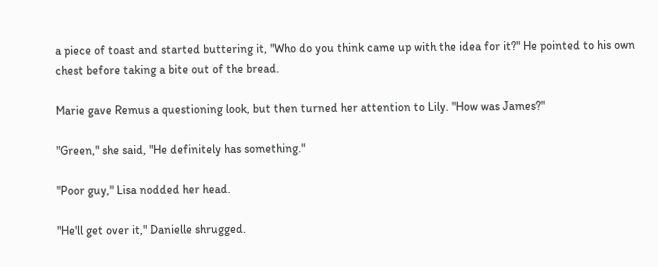a piece of toast and started buttering it, "Who do you think came up with the idea for it?" He pointed to his own chest before taking a bite out of the bread.

Marie gave Remus a questioning look, but then turned her attention to Lily. "How was James?"

"Green," she said, "He definitely has something."

"Poor guy," Lisa nodded her head.

"He'll get over it," Danielle shrugged.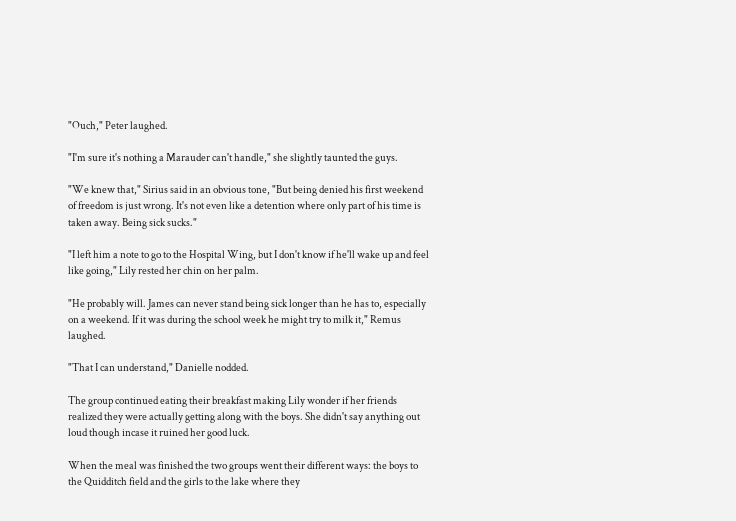"Ouch," Peter laughed.

"I'm sure it's nothing a Marauder can't handle," she slightly taunted the guys.

"We knew that," Sirius said in an obvious tone, "But being denied his first weekend of freedom is just wrong. It's not even like a detention where only part of his time is taken away. Being sick sucks."

"I left him a note to go to the Hospital Wing, but I don't know if he'll wake up and feel like going," Lily rested her chin on her palm.

"He probably will. James can never stand being sick longer than he has to, especially on a weekend. If it was during the school week he might try to milk it," Remus laughed.

"That I can understand," Danielle nodded.

The group continued eating their breakfast making Lily wonder if her friends realized they were actually getting along with the boys. She didn't say anything out loud though incase it ruined her good luck.

When the meal was finished the two groups went their different ways: the boys to the Quidditch field and the girls to the lake where they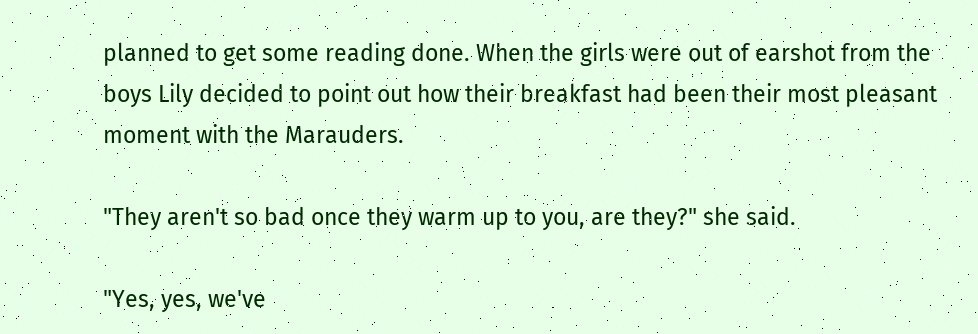planned to get some reading done. When the girls were out of earshot from the boys Lily decided to point out how their breakfast had been their most pleasant moment with the Marauders.

"They aren't so bad once they warm up to you, are they?" she said.

"Yes, yes, we've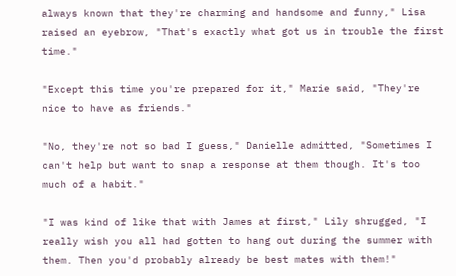always known that they're charming and handsome and funny," Lisa raised an eyebrow, "That's exactly what got us in trouble the first time."

"Except this time you're prepared for it," Marie said, "They're nice to have as friends."

"No, they're not so bad I guess," Danielle admitted, "Sometimes I can't help but want to snap a response at them though. It's too much of a habit."

"I was kind of like that with James at first," Lily shrugged, "I really wish you all had gotten to hang out during the summer with them. Then you'd probably already be best mates with them!"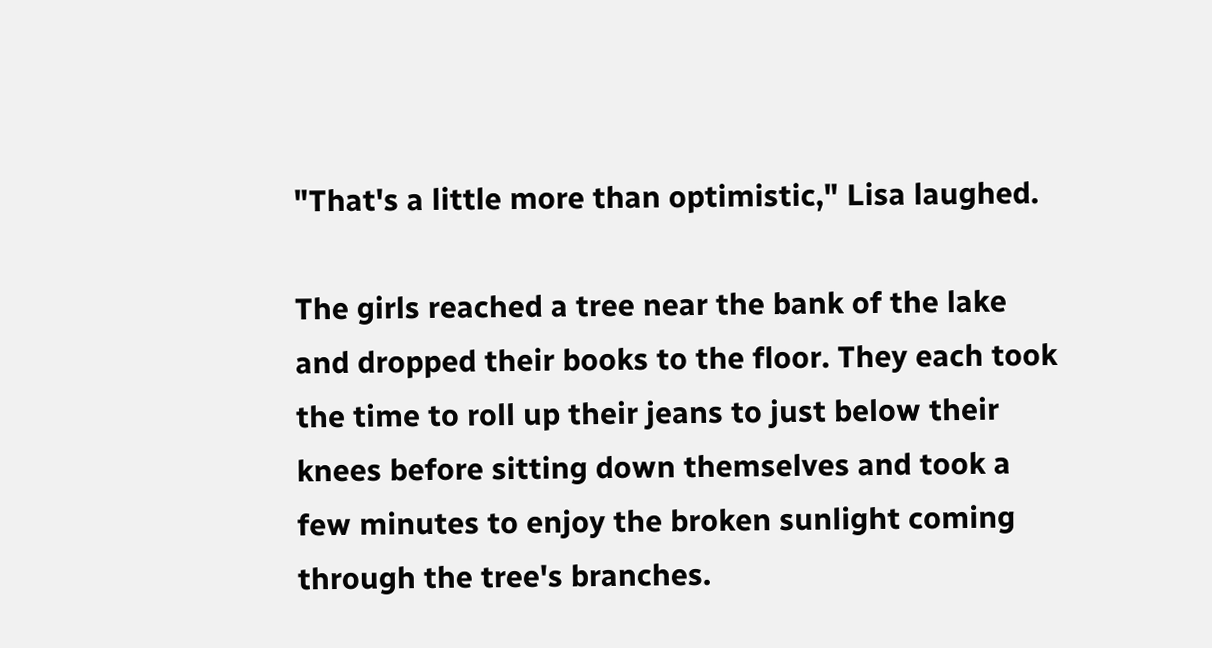"That's a little more than optimistic," Lisa laughed.

The girls reached a tree near the bank of the lake and dropped their books to the floor. They each took the time to roll up their jeans to just below their knees before sitting down themselves and took a few minutes to enjoy the broken sunlight coming through the tree's branches.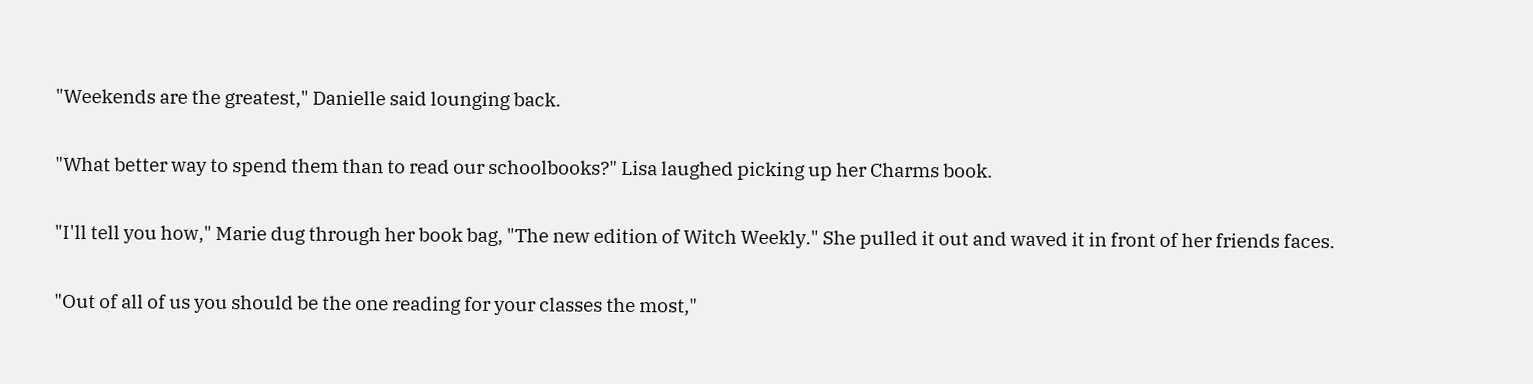"Weekends are the greatest," Danielle said lounging back.

"What better way to spend them than to read our schoolbooks?" Lisa laughed picking up her Charms book.

"I'll tell you how," Marie dug through her book bag, "The new edition of Witch Weekly." She pulled it out and waved it in front of her friends faces.

"Out of all of us you should be the one reading for your classes the most,"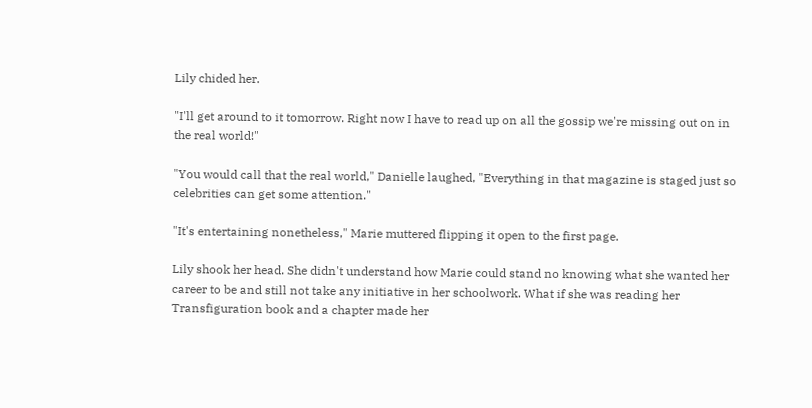Lily chided her.

"I'll get around to it tomorrow. Right now I have to read up on all the gossip we're missing out on in the real world!"

"You would call that the real world," Danielle laughed, "Everything in that magazine is staged just so celebrities can get some attention."

"It's entertaining nonetheless," Marie muttered flipping it open to the first page.

Lily shook her head. She didn't understand how Marie could stand no knowing what she wanted her career to be and still not take any initiative in her schoolwork. What if she was reading her Transfiguration book and a chapter made her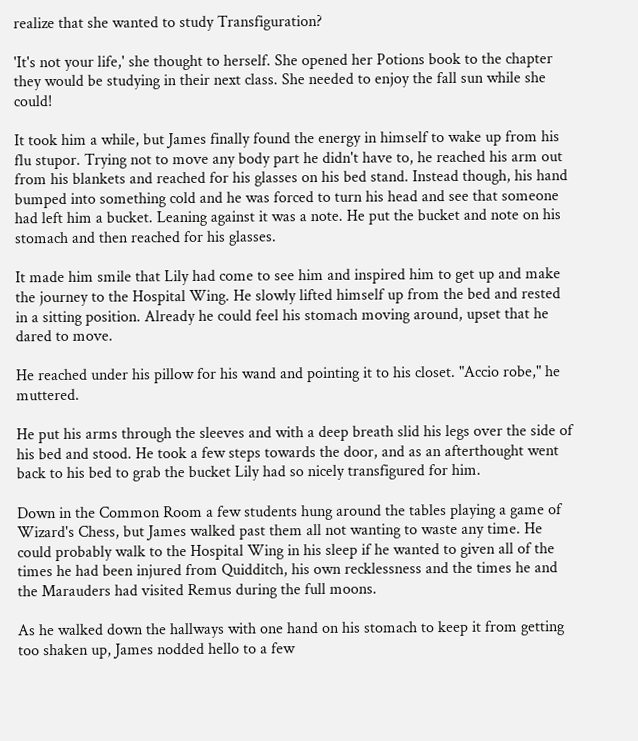realize that she wanted to study Transfiguration?

'It's not your life,' she thought to herself. She opened her Potions book to the chapter they would be studying in their next class. She needed to enjoy the fall sun while she could!

It took him a while, but James finally found the energy in himself to wake up from his flu stupor. Trying not to move any body part he didn't have to, he reached his arm out from his blankets and reached for his glasses on his bed stand. Instead though, his hand bumped into something cold and he was forced to turn his head and see that someone had left him a bucket. Leaning against it was a note. He put the bucket and note on his stomach and then reached for his glasses.

It made him smile that Lily had come to see him and inspired him to get up and make the journey to the Hospital Wing. He slowly lifted himself up from the bed and rested in a sitting position. Already he could feel his stomach moving around, upset that he dared to move.

He reached under his pillow for his wand and pointing it to his closet. "Accio robe," he muttered.

He put his arms through the sleeves and with a deep breath slid his legs over the side of his bed and stood. He took a few steps towards the door, and as an afterthought went back to his bed to grab the bucket Lily had so nicely transfigured for him.

Down in the Common Room a few students hung around the tables playing a game of Wizard's Chess, but James walked past them all not wanting to waste any time. He could probably walk to the Hospital Wing in his sleep if he wanted to given all of the times he had been injured from Quidditch, his own recklessness and the times he and the Marauders had visited Remus during the full moons.

As he walked down the hallways with one hand on his stomach to keep it from getting too shaken up, James nodded hello to a few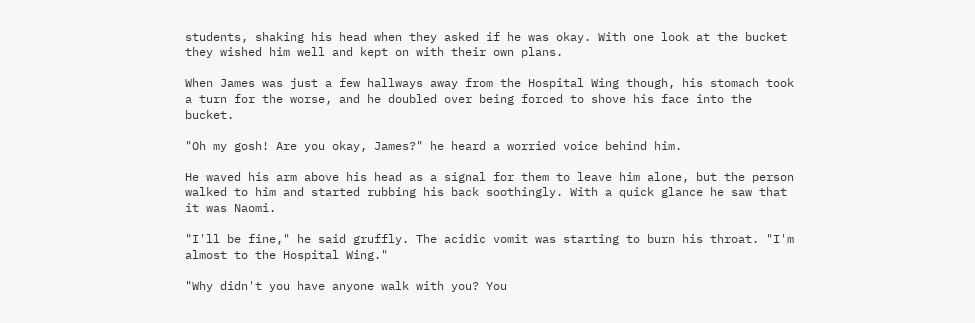students, shaking his head when they asked if he was okay. With one look at the bucket they wished him well and kept on with their own plans.

When James was just a few hallways away from the Hospital Wing though, his stomach took a turn for the worse, and he doubled over being forced to shove his face into the bucket.

"Oh my gosh! Are you okay, James?" he heard a worried voice behind him.

He waved his arm above his head as a signal for them to leave him alone, but the person walked to him and started rubbing his back soothingly. With a quick glance he saw that it was Naomi.

"I'll be fine," he said gruffly. The acidic vomit was starting to burn his throat. "I'm almost to the Hospital Wing."

"Why didn't you have anyone walk with you? You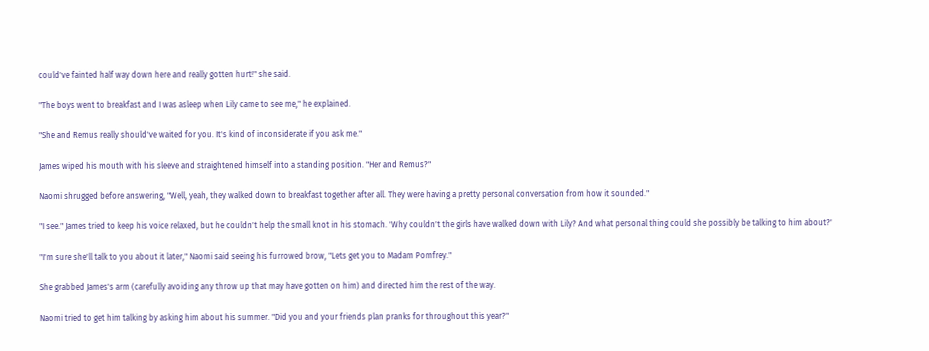could've fainted half way down here and really gotten hurt!" she said.

"The boys went to breakfast and I was asleep when Lily came to see me," he explained.

"She and Remus really should've waited for you. It's kind of inconsiderate if you ask me."

James wiped his mouth with his sleeve and straightened himself into a standing position. "Her and Remus?"

Naomi shrugged before answering, "Well, yeah, they walked down to breakfast together after all. They were having a pretty personal conversation from how it sounded."

"I see." James tried to keep his voice relaxed, but he couldn't help the small knot in his stomach. 'Why couldn't the girls have walked down with Lily? And what personal thing could she possibly be talking to him about?'

"I'm sure she'll talk to you about it later," Naomi said seeing his furrowed brow, "Lets get you to Madam Pomfrey."

She grabbed James's arm (carefully avoiding any throw up that may have gotten on him) and directed him the rest of the way.

Naomi tried to get him talking by asking him about his summer. "Did you and your friends plan pranks for throughout this year?"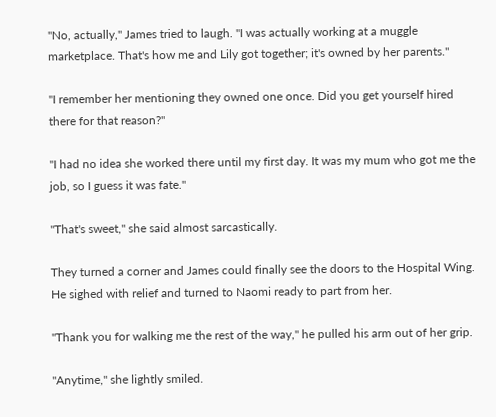"No, actually," James tried to laugh. "I was actually working at a muggle marketplace. That's how me and Lily got together; it's owned by her parents."

"I remember her mentioning they owned one once. Did you get yourself hired there for that reason?"

"I had no idea she worked there until my first day. It was my mum who got me the job, so I guess it was fate."

"That's sweet," she said almost sarcastically.

They turned a corner and James could finally see the doors to the Hospital Wing. He sighed with relief and turned to Naomi ready to part from her.

"Thank you for walking me the rest of the way," he pulled his arm out of her grip.

"Anytime," she lightly smiled.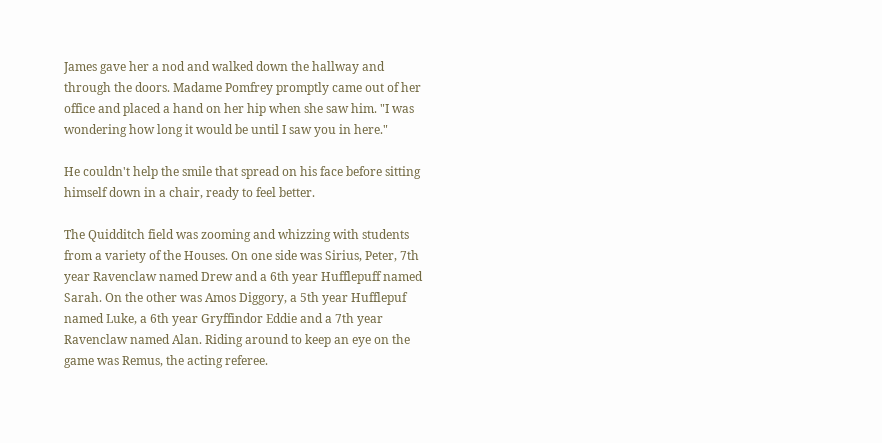James gave her a nod and walked down the hallway and through the doors. Madame Pomfrey promptly came out of her office and placed a hand on her hip when she saw him. "I was wondering how long it would be until I saw you in here."

He couldn't help the smile that spread on his face before sitting himself down in a chair, ready to feel better.

The Quidditch field was zooming and whizzing with students from a variety of the Houses. On one side was Sirius, Peter, 7th year Ravenclaw named Drew and a 6th year Hufflepuff named Sarah. On the other was Amos Diggory, a 5th year Hufflepuf named Luke, a 6th year Gryffindor Eddie and a 7th year Ravenclaw named Alan. Riding around to keep an eye on the game was Remus, the acting referee.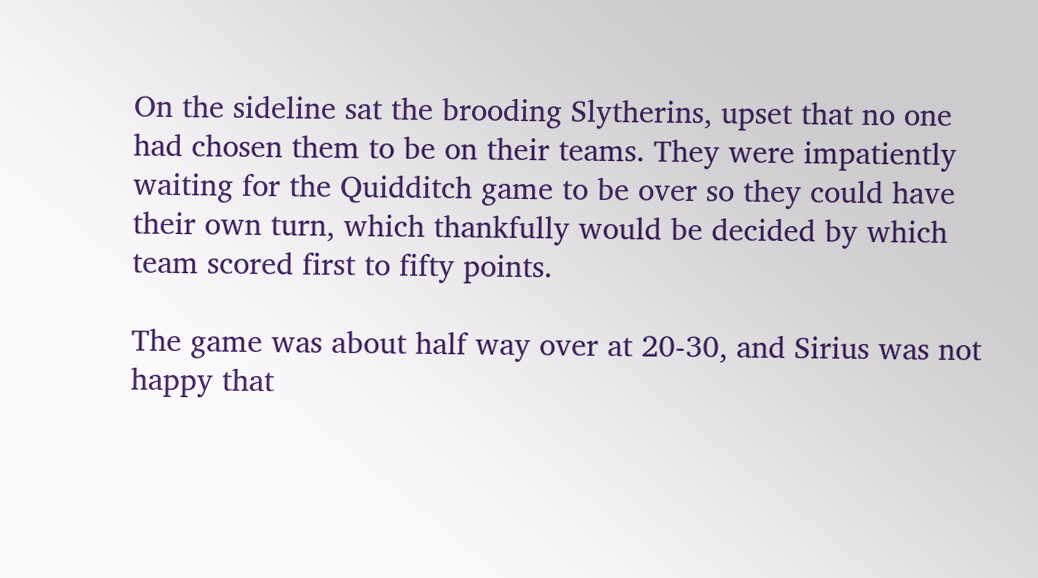On the sideline sat the brooding Slytherins, upset that no one had chosen them to be on their teams. They were impatiently waiting for the Quidditch game to be over so they could have their own turn, which thankfully would be decided by which team scored first to fifty points.

The game was about half way over at 20-30, and Sirius was not happy that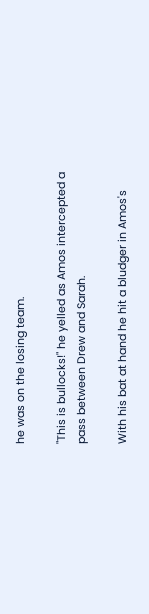he was on the losing team.

"This is bullocks!" he yelled as Amos intercepted a pass between Drew and Sarah.

With his bat at hand he hit a bludger in Amos's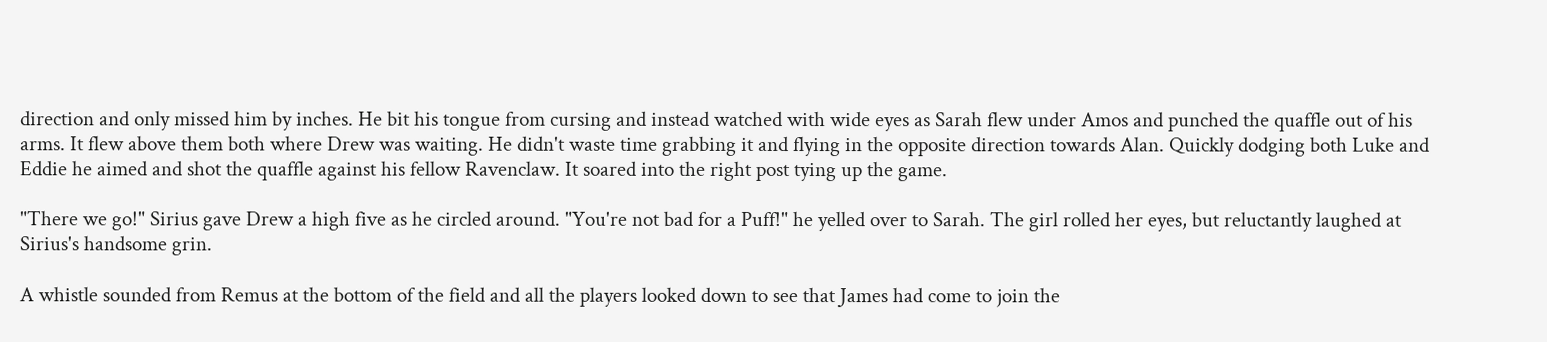direction and only missed him by inches. He bit his tongue from cursing and instead watched with wide eyes as Sarah flew under Amos and punched the quaffle out of his arms. It flew above them both where Drew was waiting. He didn't waste time grabbing it and flying in the opposite direction towards Alan. Quickly dodging both Luke and Eddie he aimed and shot the quaffle against his fellow Ravenclaw. It soared into the right post tying up the game.

"There we go!" Sirius gave Drew a high five as he circled around. "You're not bad for a Puff!" he yelled over to Sarah. The girl rolled her eyes, but reluctantly laughed at Sirius's handsome grin.

A whistle sounded from Remus at the bottom of the field and all the players looked down to see that James had come to join the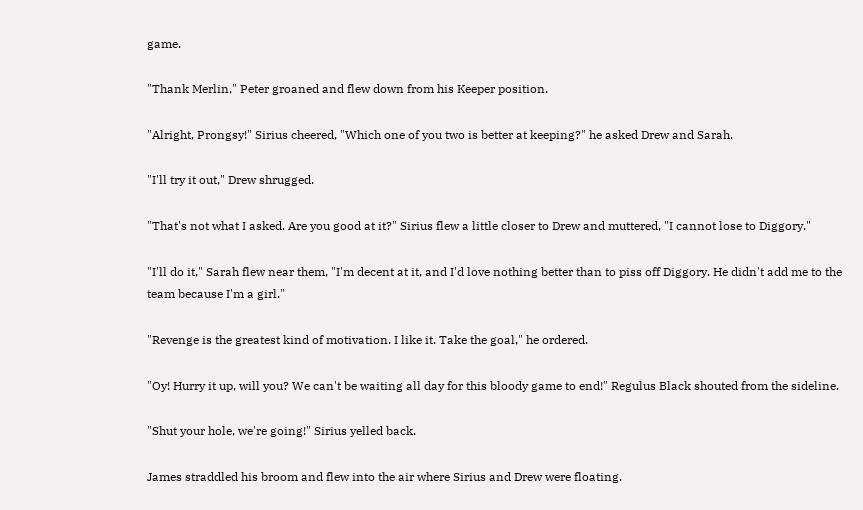game.

"Thank Merlin," Peter groaned and flew down from his Keeper position.

"Alright, Prongsy!" Sirius cheered, "Which one of you two is better at keeping?" he asked Drew and Sarah.

"I'll try it out," Drew shrugged.

"That's not what I asked. Are you good at it?" Sirius flew a little closer to Drew and muttered, "I cannot lose to Diggory."

"I'll do it," Sarah flew near them, "I'm decent at it, and I'd love nothing better than to piss off Diggory. He didn't add me to the team because I'm a girl."

"Revenge is the greatest kind of motivation. I like it. Take the goal," he ordered.

"Oy! Hurry it up, will you? We can't be waiting all day for this bloody game to end!" Regulus Black shouted from the sideline.

"Shut your hole, we're going!" Sirius yelled back.

James straddled his broom and flew into the air where Sirius and Drew were floating.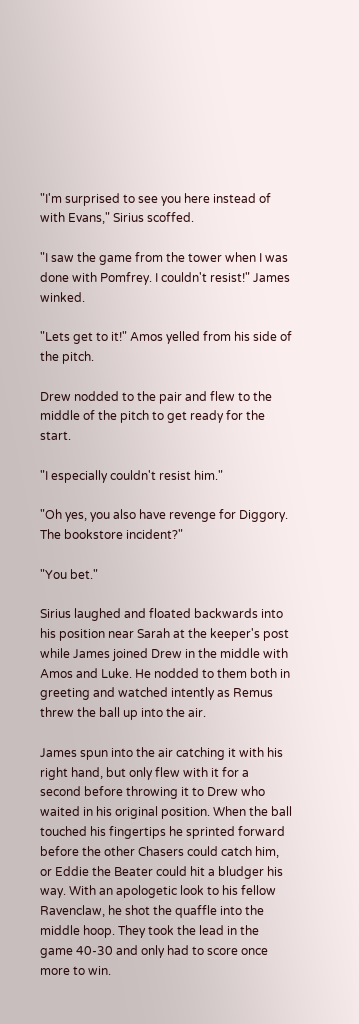"I'm surprised to see you here instead of with Evans," Sirius scoffed.

"I saw the game from the tower when I was done with Pomfrey. I couldn't resist!" James winked.

"Lets get to it!" Amos yelled from his side of the pitch.

Drew nodded to the pair and flew to the middle of the pitch to get ready for the start.

"I especially couldn't resist him."

"Oh yes, you also have revenge for Diggory. The bookstore incident?"

"You bet."

Sirius laughed and floated backwards into his position near Sarah at the keeper's post while James joined Drew in the middle with Amos and Luke. He nodded to them both in greeting and watched intently as Remus threw the ball up into the air.

James spun into the air catching it with his right hand, but only flew with it for a second before throwing it to Drew who waited in his original position. When the ball touched his fingertips he sprinted forward before the other Chasers could catch him, or Eddie the Beater could hit a bludger his way. With an apologetic look to his fellow Ravenclaw, he shot the quaffle into the middle hoop. They took the lead in the game 40-30 and only had to score once more to win.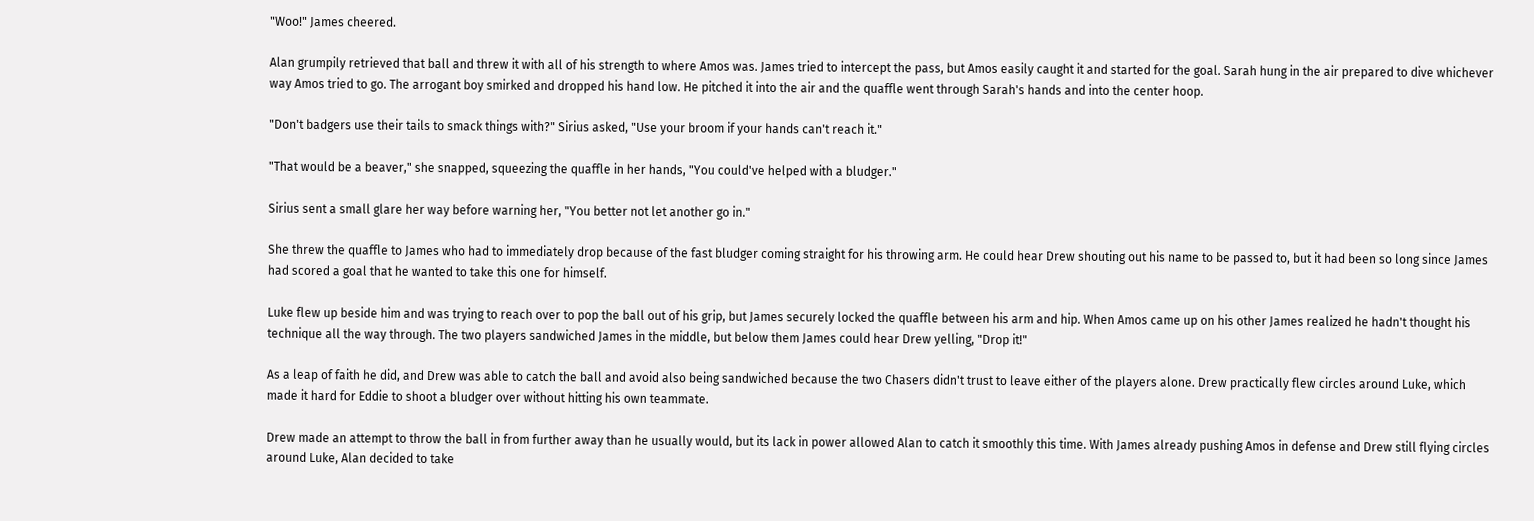"Woo!" James cheered.

Alan grumpily retrieved that ball and threw it with all of his strength to where Amos was. James tried to intercept the pass, but Amos easily caught it and started for the goal. Sarah hung in the air prepared to dive whichever way Amos tried to go. The arrogant boy smirked and dropped his hand low. He pitched it into the air and the quaffle went through Sarah's hands and into the center hoop.

"Don't badgers use their tails to smack things with?" Sirius asked, "Use your broom if your hands can't reach it."

"That would be a beaver," she snapped, squeezing the quaffle in her hands, "You could've helped with a bludger."

Sirius sent a small glare her way before warning her, "You better not let another go in."

She threw the quaffle to James who had to immediately drop because of the fast bludger coming straight for his throwing arm. He could hear Drew shouting out his name to be passed to, but it had been so long since James had scored a goal that he wanted to take this one for himself.

Luke flew up beside him and was trying to reach over to pop the ball out of his grip, but James securely locked the quaffle between his arm and hip. When Amos came up on his other James realized he hadn't thought his technique all the way through. The two players sandwiched James in the middle, but below them James could hear Drew yelling, "Drop it!"

As a leap of faith he did, and Drew was able to catch the ball and avoid also being sandwiched because the two Chasers didn't trust to leave either of the players alone. Drew practically flew circles around Luke, which made it hard for Eddie to shoot a bludger over without hitting his own teammate.

Drew made an attempt to throw the ball in from further away than he usually would, but its lack in power allowed Alan to catch it smoothly this time. With James already pushing Amos in defense and Drew still flying circles around Luke, Alan decided to take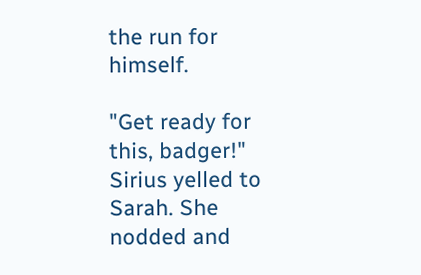the run for himself.

"Get ready for this, badger!" Sirius yelled to Sarah. She nodded and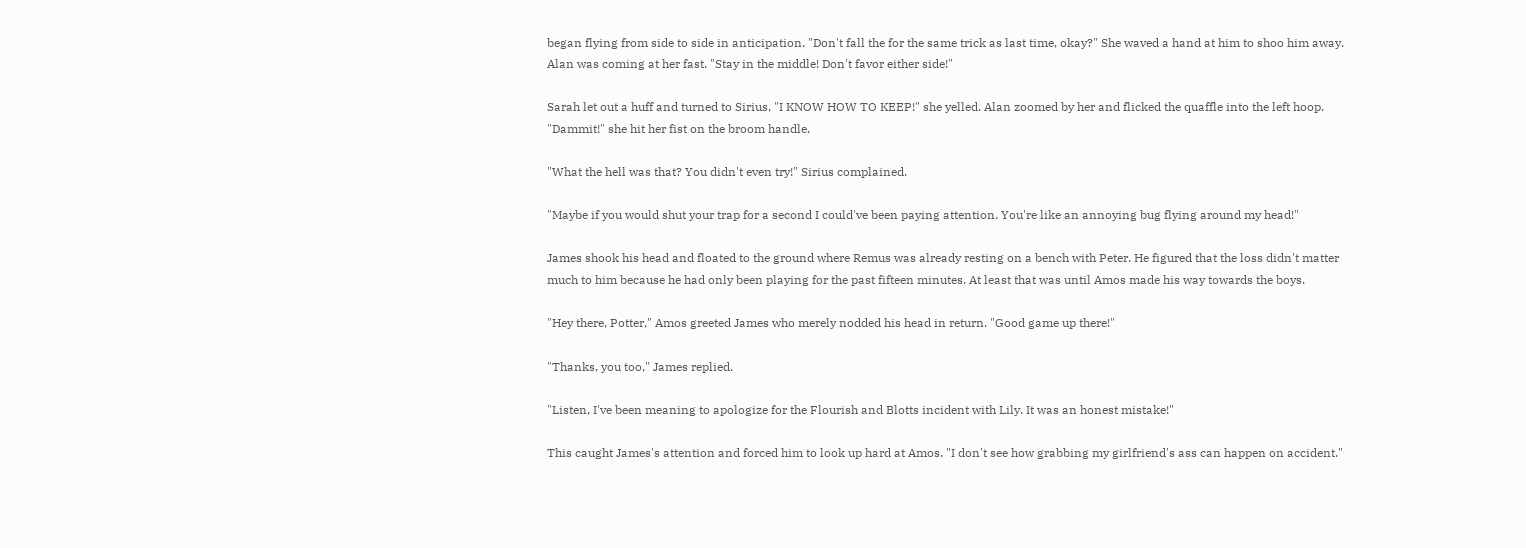began flying from side to side in anticipation. "Don't fall the for the same trick as last time, okay?" She waved a hand at him to shoo him away. Alan was coming at her fast. "Stay in the middle! Don't favor either side!"

Sarah let out a huff and turned to Sirius, "I KNOW HOW TO KEEP!" she yelled. Alan zoomed by her and flicked the quaffle into the left hoop. "Dammit!" she hit her fist on the broom handle.

"What the hell was that? You didn't even try!" Sirius complained.

"Maybe if you would shut your trap for a second I could've been paying attention. You're like an annoying bug flying around my head!"

James shook his head and floated to the ground where Remus was already resting on a bench with Peter. He figured that the loss didn't matter much to him because he had only been playing for the past fifteen minutes. At least that was until Amos made his way towards the boys.

"Hey there, Potter," Amos greeted James who merely nodded his head in return. "Good game up there!"

"Thanks, you too," James replied.

"Listen, I've been meaning to apologize for the Flourish and Blotts incident with Lily. It was an honest mistake!"

This caught James's attention and forced him to look up hard at Amos. "I don't see how grabbing my girlfriend's ass can happen on accident."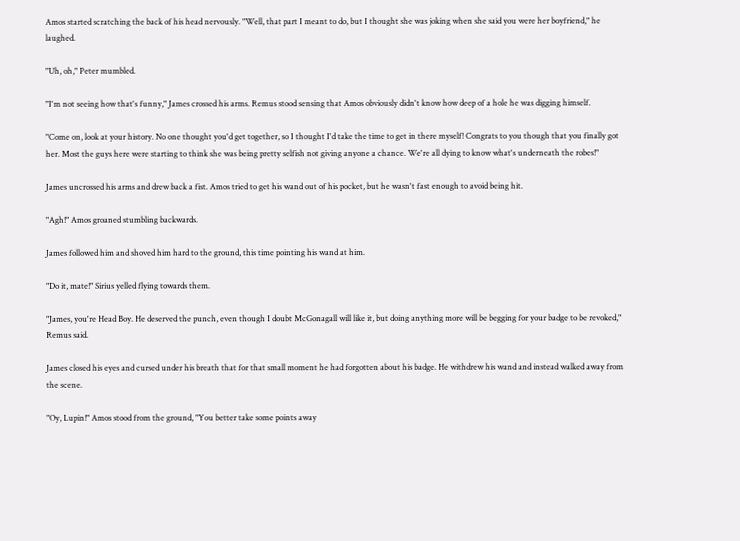Amos started scratching the back of his head nervously. "Well, that part I meant to do, but I thought she was joking when she said you were her boyfriend," he laughed.

"Uh, oh," Peter mumbled.

"I'm not seeing how that's funny," James crossed his arms. Remus stood sensing that Amos obviously didn't know how deep of a hole he was digging himself.

"Come on, look at your history. No one thought you'd get together, so I thought I'd take the time to get in there myself! Congrats to you though that you finally got her. Most the guys here were starting to think she was being pretty selfish not giving anyone a chance. We're all dying to know what's underneath the robes!"

James uncrossed his arms and drew back a fist. Amos tried to get his wand out of his pocket, but he wasn't fast enough to avoid being hit.

"Agh!" Amos groaned stumbling backwards.

James followed him and shoved him hard to the ground, this time pointing his wand at him.

"Do it, mate!" Sirius yelled flying towards them.

"James, you're Head Boy. He deserved the punch, even though I doubt McGonagall will like it, but doing anything more will be begging for your badge to be revoked," Remus said.

James closed his eyes and cursed under his breath that for that small moment he had forgotten about his badge. He withdrew his wand and instead walked away from the scene.

"Oy, Lupin!" Amos stood from the ground, "You better take some points away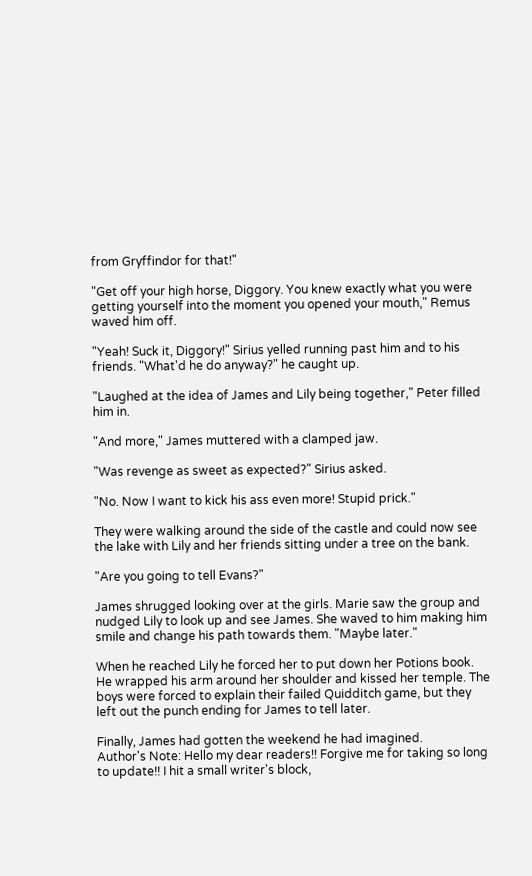from Gryffindor for that!"

"Get off your high horse, Diggory. You knew exactly what you were getting yourself into the moment you opened your mouth," Remus waved him off.

"Yeah! Suck it, Diggory!" Sirius yelled running past him and to his friends. "What'd he do anyway?" he caught up.

"Laughed at the idea of James and Lily being together," Peter filled him in.

"And more," James muttered with a clamped jaw.

"Was revenge as sweet as expected?" Sirius asked.

"No. Now I want to kick his ass even more! Stupid prick."

They were walking around the side of the castle and could now see the lake with Lily and her friends sitting under a tree on the bank.

"Are you going to tell Evans?"

James shrugged looking over at the girls. Marie saw the group and nudged Lily to look up and see James. She waved to him making him smile and change his path towards them. "Maybe later."

When he reached Lily he forced her to put down her Potions book. He wrapped his arm around her shoulder and kissed her temple. The boys were forced to explain their failed Quidditch game, but they left out the punch ending for James to tell later.

Finally, James had gotten the weekend he had imagined.
Author's Note: Hello my dear readers!! Forgive me for taking so long to update!! I hit a small writer's block,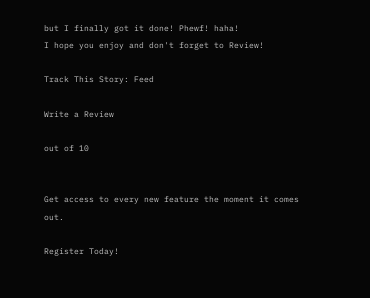but I finally got it done! Phewf! haha!
I hope you enjoy and don't forget to Review!

Track This Story: Feed

Write a Review

out of 10


Get access to every new feature the moment it comes out.

Register Today!